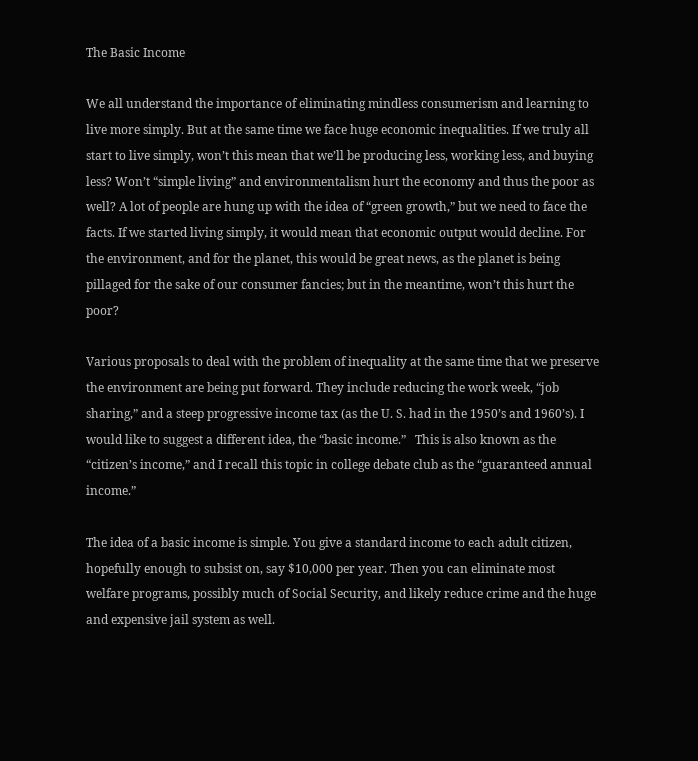The Basic Income

We all understand the importance of eliminating mindless consumerism and learning to live more simply. But at the same time we face huge economic inequalities. If we truly all start to live simply, won’t this mean that we’ll be producing less, working less, and buying less? Won’t “simple living” and environmentalism hurt the economy and thus the poor as well? A lot of people are hung up with the idea of “green growth,” but we need to face the facts. If we started living simply, it would mean that economic output would decline. For the environment, and for the planet, this would be great news, as the planet is being pillaged for the sake of our consumer fancies; but in the meantime, won’t this hurt the poor?

Various proposals to deal with the problem of inequality at the same time that we preserve the environment are being put forward. They include reducing the work week, “job sharing,” and a steep progressive income tax (as the U. S. had in the 1950’s and 1960’s). I would like to suggest a different idea, the “basic income.”   This is also known as the “citizen’s income,” and I recall this topic in college debate club as the “guaranteed annual income.”

The idea of a basic income is simple. You give a standard income to each adult citizen, hopefully enough to subsist on, say $10,000 per year. Then you can eliminate most welfare programs, possibly much of Social Security, and likely reduce crime and the huge and expensive jail system as well.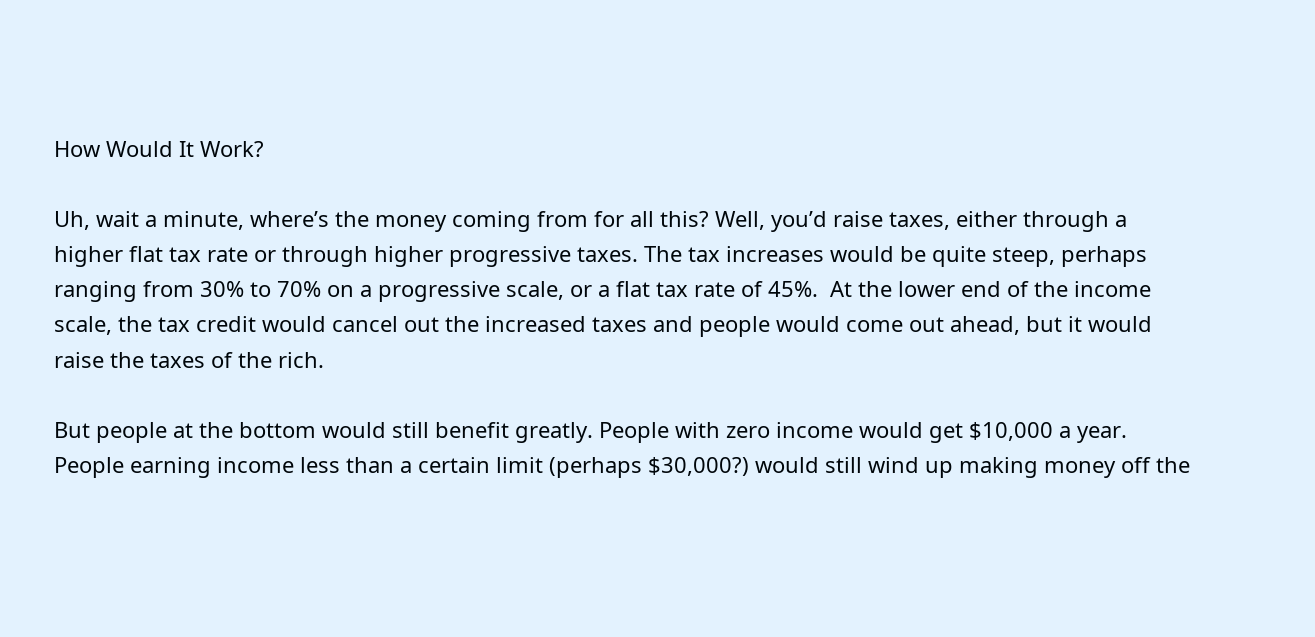How Would It Work?

Uh, wait a minute, where’s the money coming from for all this? Well, you’d raise taxes, either through a higher flat tax rate or through higher progressive taxes. The tax increases would be quite steep, perhaps ranging from 30% to 70% on a progressive scale, or a flat tax rate of 45%.  At the lower end of the income scale, the tax credit would cancel out the increased taxes and people would come out ahead, but it would raise the taxes of the rich.

But people at the bottom would still benefit greatly. People with zero income would get $10,000 a year. People earning income less than a certain limit (perhaps $30,000?) would still wind up making money off the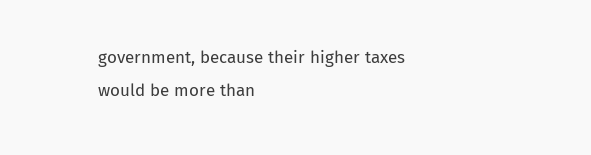government, because their higher taxes would be more than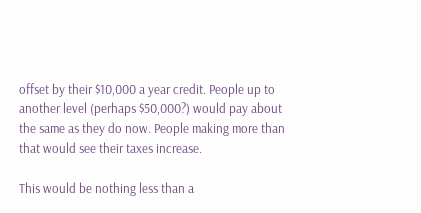offset by their $10,000 a year credit. People up to another level (perhaps $50,000?) would pay about the same as they do now. People making more than that would see their taxes increase.

This would be nothing less than a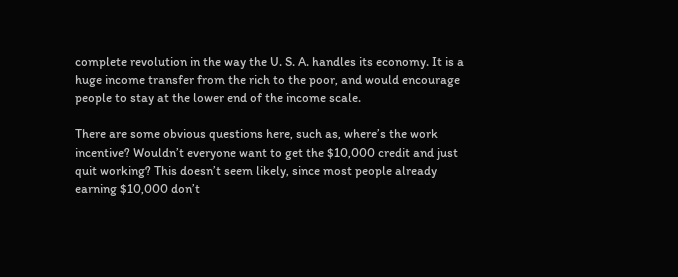complete revolution in the way the U. S. A. handles its economy. It is a huge income transfer from the rich to the poor, and would encourage people to stay at the lower end of the income scale.

There are some obvious questions here, such as, where’s the work incentive? Wouldn’t everyone want to get the $10,000 credit and just quit working? This doesn’t seem likely, since most people already earning $10,000 don’t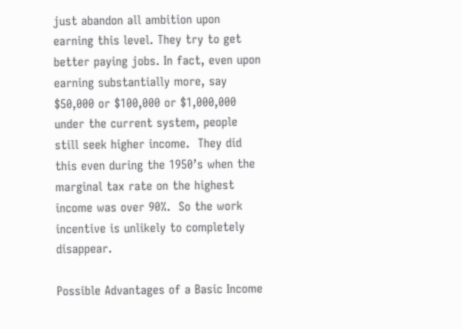just abandon all ambition upon earning this level. They try to get better paying jobs. In fact, even upon earning substantially more, say $50,000 or $100,000 or $1,000,000 under the current system, people still seek higher income.  They did this even during the 1950’s when the marginal tax rate on the highest income was over 90%.  So the work incentive is unlikely to completely disappear.

Possible Advantages of a Basic Income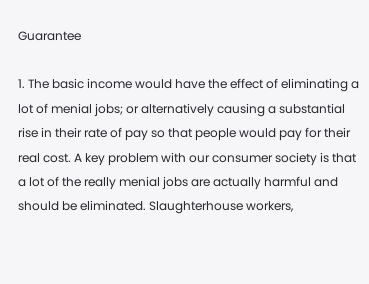Guarantee

1. The basic income would have the effect of eliminating a lot of menial jobs; or alternatively causing a substantial rise in their rate of pay so that people would pay for their real cost. A key problem with our consumer society is that a lot of the really menial jobs are actually harmful and should be eliminated. Slaughterhouse workers,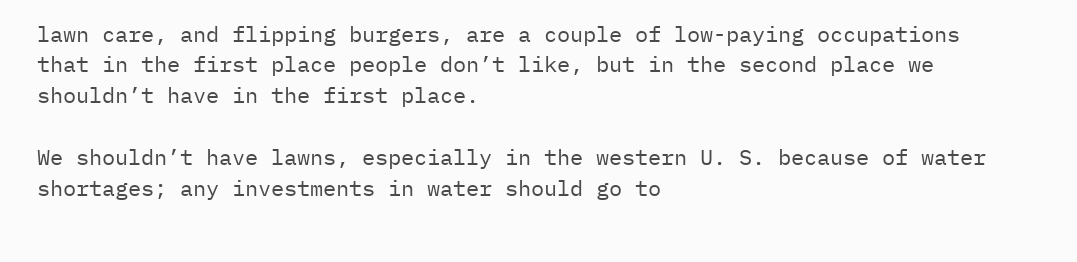lawn care, and flipping burgers, are a couple of low-paying occupations that in the first place people don’t like, but in the second place we shouldn’t have in the first place.

We shouldn’t have lawns, especially in the western U. S. because of water shortages; any investments in water should go to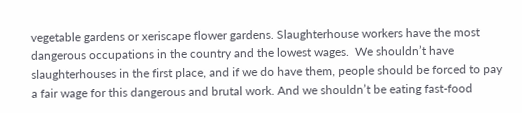vegetable gardens or xeriscape flower gardens. Slaughterhouse workers have the most dangerous occupations in the country and the lowest wages.  We shouldn’t have slaughterhouses in the first place, and if we do have them, people should be forced to pay a fair wage for this dangerous and brutal work. And we shouldn’t be eating fast-food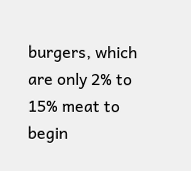burgers, which are only 2% to 15% meat to begin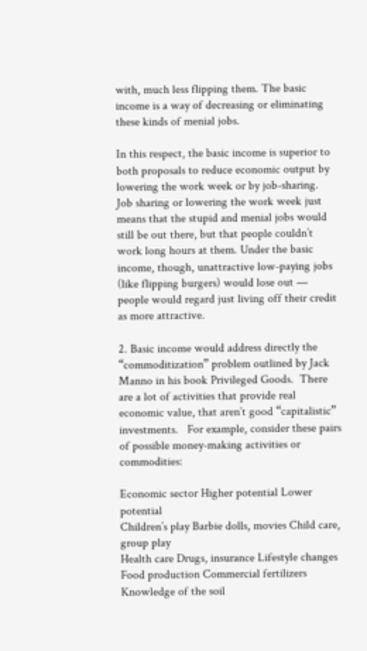with, much less flipping them. The basic income is a way of decreasing or eliminating these kinds of menial jobs.

In this respect, the basic income is superior to both proposals to reduce economic output by lowering the work week or by job-sharing.  Job sharing or lowering the work week just means that the stupid and menial jobs would still be out there, but that people couldn’t work long hours at them. Under the basic income, though, unattractive low-paying jobs (like flipping burgers) would lose out — people would regard just living off their credit as more attractive.

2. Basic income would address directly the “commoditization” problem outlined by Jack Manno in his book Privileged Goods.  There are a lot of activities that provide real economic value, that aren’t good “capitalistic” investments.   For example, consider these pairs of possible money-making activities or commodities:

Economic sector Higher potential Lower potential
Children’s play Barbie dolls, movies Child care, group play
Health care Drugs, insurance Lifestyle changes
Food production Commercial fertilizers Knowledge of the soil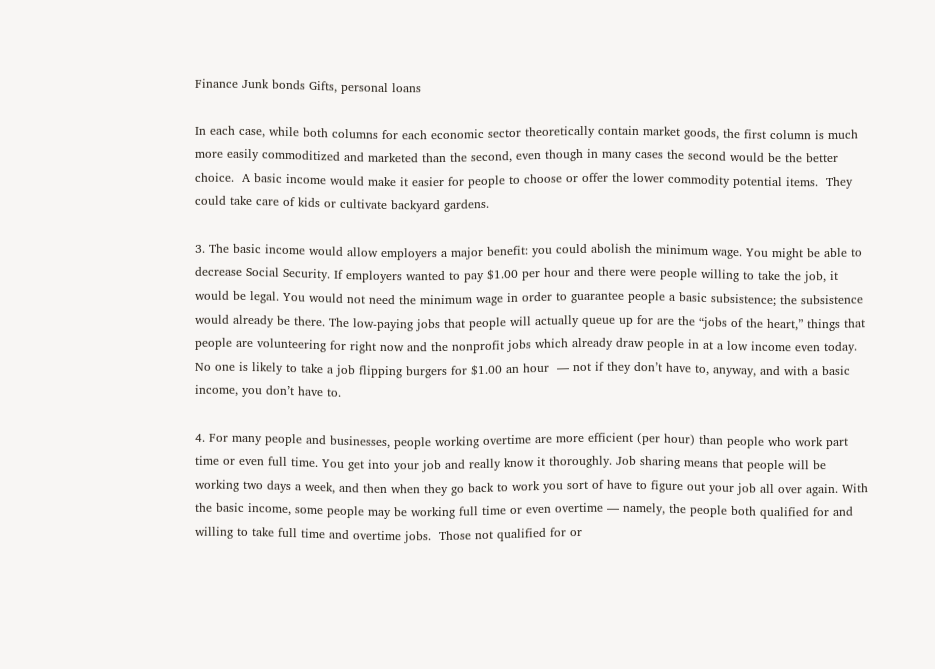Finance Junk bonds Gifts, personal loans

In each case, while both columns for each economic sector theoretically contain market goods, the first column is much more easily commoditized and marketed than the second, even though in many cases the second would be the better choice.  A basic income would make it easier for people to choose or offer the lower commodity potential items.  They could take care of kids or cultivate backyard gardens.

3. The basic income would allow employers a major benefit: you could abolish the minimum wage. You might be able to decrease Social Security. If employers wanted to pay $1.00 per hour and there were people willing to take the job, it would be legal. You would not need the minimum wage in order to guarantee people a basic subsistence; the subsistence would already be there. The low-paying jobs that people will actually queue up for are the “jobs of the heart,” things that people are volunteering for right now and the nonprofit jobs which already draw people in at a low income even today. No one is likely to take a job flipping burgers for $1.00 an hour  — not if they don’t have to, anyway, and with a basic income, you don’t have to.

4. For many people and businesses, people working overtime are more efficient (per hour) than people who work part time or even full time. You get into your job and really know it thoroughly. Job sharing means that people will be working two days a week, and then when they go back to work you sort of have to figure out your job all over again. With the basic income, some people may be working full time or even overtime — namely, the people both qualified for and willing to take full time and overtime jobs.  Those not qualified for or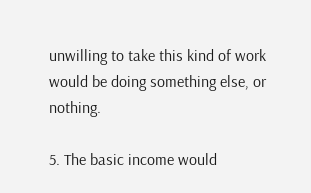unwilling to take this kind of work would be doing something else, or nothing.

5. The basic income would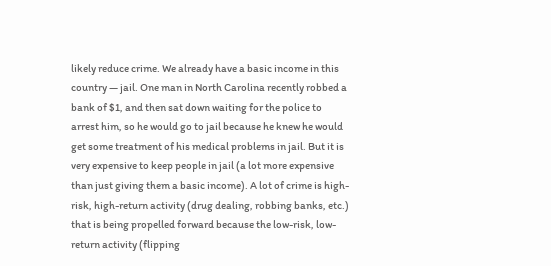likely reduce crime. We already have a basic income in this country — jail. One man in North Carolina recently robbed a bank of $1, and then sat down waiting for the police to arrest him, so he would go to jail because he knew he would get some treatment of his medical problems in jail. But it is very expensive to keep people in jail (a lot more expensive than just giving them a basic income). A lot of crime is high-risk, high-return activity (drug dealing, robbing banks, etc.) that is being propelled forward because the low-risk, low-return activity (flipping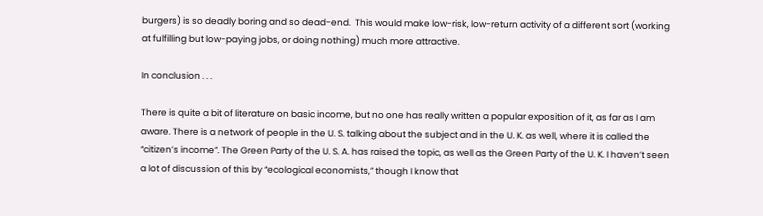burgers) is so deadly boring and so dead-end.  This would make low-risk, low-return activity of a different sort (working at fulfilling but low-paying jobs, or doing nothing) much more attractive.

In conclusion . . .

There is quite a bit of literature on basic income, but no one has really written a popular exposition of it, as far as I am aware. There is a network of people in the U. S. talking about the subject and in the U. K. as well, where it is called the “citizen’s income”. The Green Party of the U. S. A. has raised the topic, as well as the Green Party of the U. K. I haven’t seen a lot of discussion of this by “ecological economists,” though I know that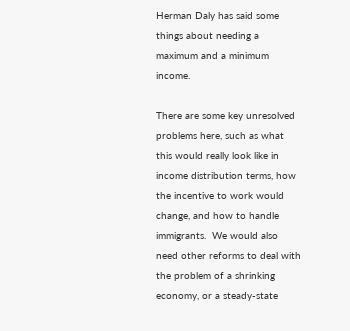Herman Daly has said some things about needing a maximum and a minimum income.

There are some key unresolved problems here, such as what this would really look like in income distribution terms, how the incentive to work would change, and how to handle immigrants.  We would also need other reforms to deal with the problem of a shrinking economy, or a steady-state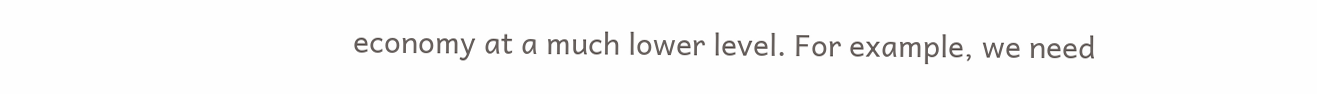economy at a much lower level. For example, we need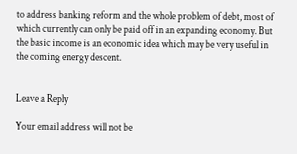to address banking reform and the whole problem of debt, most of which currently can only be paid off in an expanding economy. But the basic income is an economic idea which may be very useful in the coming energy descent.


Leave a Reply

Your email address will not be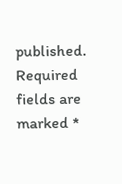published. Required fields are marked *